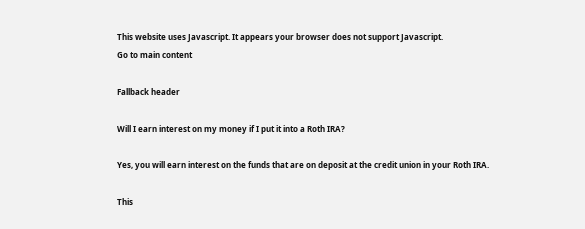This website uses Javascript. It appears your browser does not support Javascript.
Go to main content

Fallback header

Will I earn interest on my money if I put it into a Roth IRA?

Yes, you will earn interest on the funds that are on deposit at the credit union in your Roth IRA.

This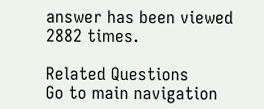answer has been viewed 2882 times.

Related Questions
Go to main navigation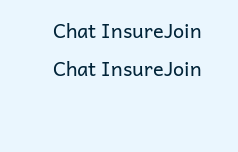Chat InsureJoin
Chat InsureJoin